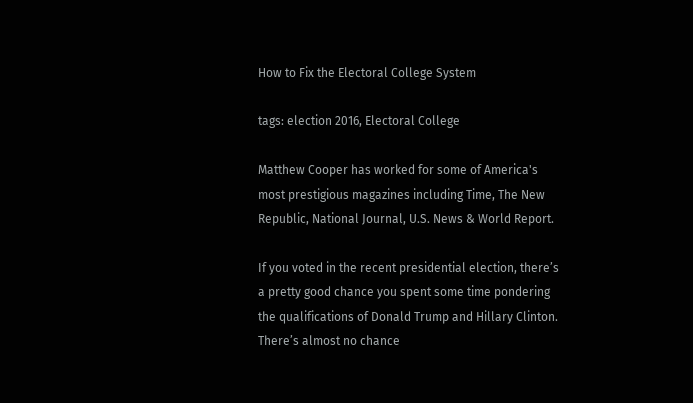How to Fix the Electoral College System

tags: election 2016, Electoral College

Matthew Cooper has worked for some of America's most prestigious magazines including Time, The New Republic, National Journal, U.S. News & World Report.

If you voted in the recent presidential election, there’s a pretty good chance you spent some time pondering the qualifications of Donald Trump and Hillary Clinton. There’s almost no chance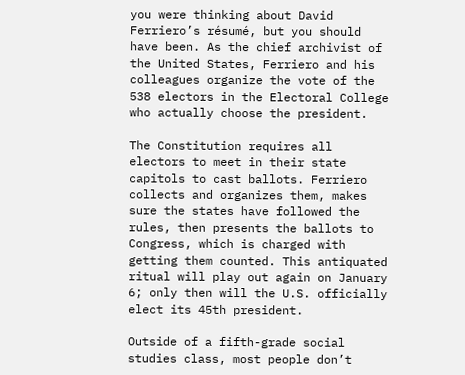you were thinking about David Ferriero’s résumé, but you should have been. As the chief archivist of the United States, Ferriero and his colleagues organize the vote of the 538 electors in the Electoral College who actually choose the president.

The Constitution requires all electors to meet in their state capitols to cast ballots. Ferriero collects and organizes them, makes sure the states have followed the rules, then presents the ballots to Congress, which is charged with getting them counted. This antiquated ritual will play out again on January 6; only then will the U.S. officially elect its 45th president.

Outside of a fifth-grade social studies class, most people don’t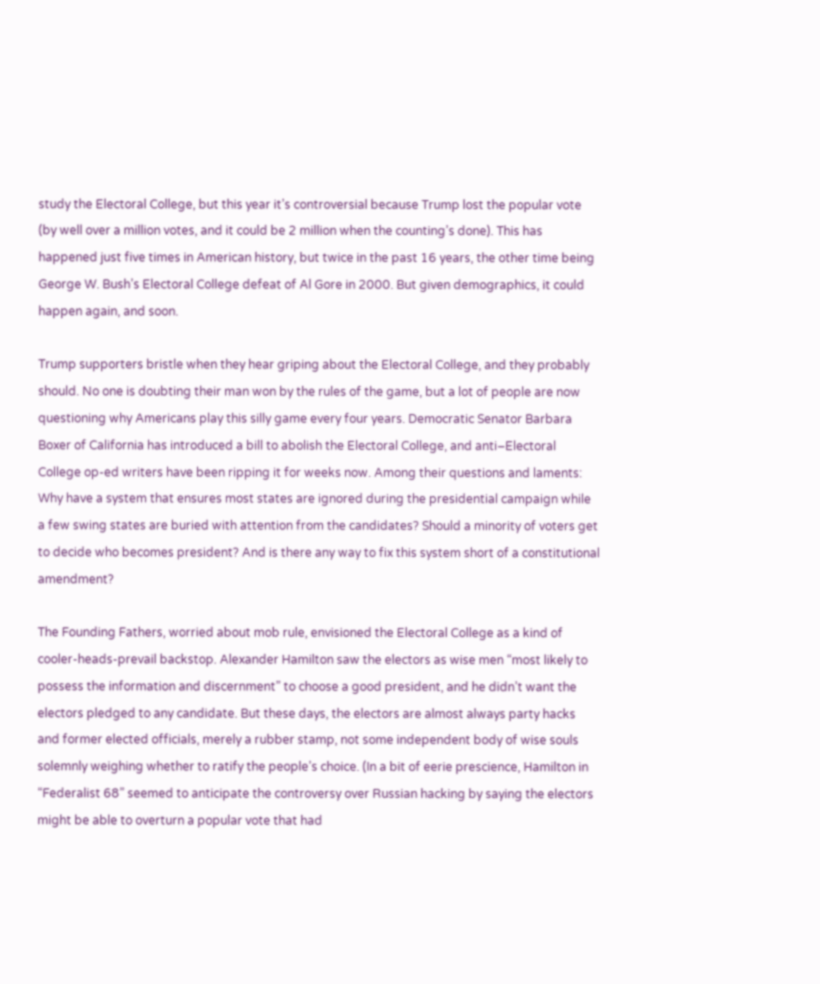study the Electoral College, but this year it’s controversial because Trump lost the popular vote (by well over a million votes, and it could be 2 million when the counting’s done). This has happened just five times in American history, but twice in the past 16 years, the other time being George W. Bush’s Electoral College defeat of Al Gore in 2000. But given demographics, it could happen again, and soon.

Trump supporters bristle when they hear griping about the Electoral College, and they probably should. No one is doubting their man won by the rules of the game, but a lot of people are now questioning why Americans play this silly game every four years. Democratic Senator Barbara Boxer of California has introduced a bill to abolish the Electoral College, and anti–Electoral College op-ed writers have been ripping it for weeks now. Among their questions and laments: Why have a system that ensures most states are ignored during the presidential campaign while a few swing states are buried with attention from the candidates? Should a minority of voters get to decide who becomes president? And is there any way to fix this system short of a constitutional amendment?

The Founding Fathers, worried about mob rule, envisioned the Electoral College as a kind of cooler-heads-prevail backstop. Alexander Hamilton saw the electors as wise men “most likely to possess the information and discernment” to choose a good president, and he didn’t want the electors pledged to any candidate. But these days, the electors are almost always party hacks and former elected officials, merely a rubber stamp, not some independent body of wise souls solemnly weighing whether to ratify the people’s choice. (In a bit of eerie prescience, Hamilton in “Federalist 68” seemed to anticipate the controversy over Russian hacking by saying the electors might be able to overturn a popular vote that had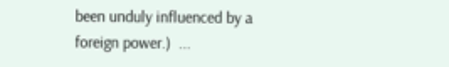been unduly influenced by a foreign power.)  ...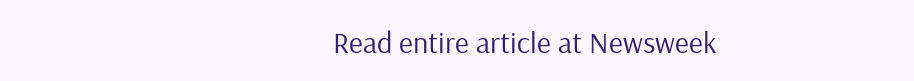Read entire article at Newsweek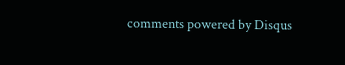comments powered by Disqus